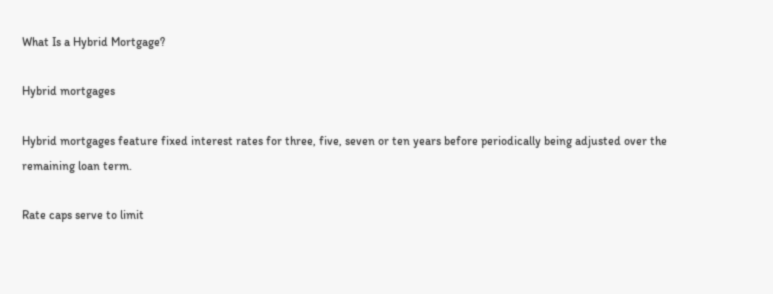What Is a Hybrid Mortgage?

Hybrid mortgages

Hybrid mortgages feature fixed interest rates for three, five, seven or ten years before periodically being adjusted over the remaining loan term.

Rate caps serve to limit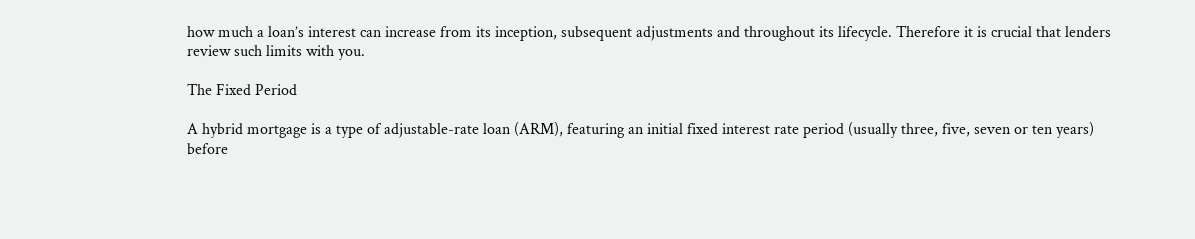how much a loan’s interest can increase from its inception, subsequent adjustments and throughout its lifecycle. Therefore it is crucial that lenders review such limits with you.

The Fixed Period

A hybrid mortgage is a type of adjustable-rate loan (ARM), featuring an initial fixed interest rate period (usually three, five, seven or ten years) before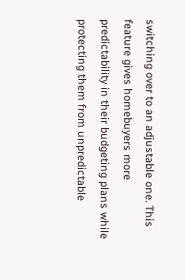switching over to an adjustable one. This feature gives homebuyers more predictability in their budgeting plans while protecting them from unpredictable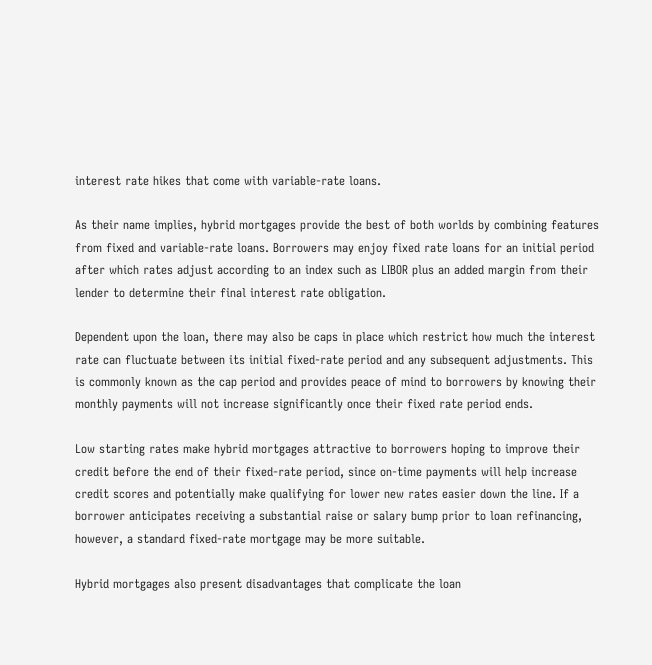interest rate hikes that come with variable-rate loans.

As their name implies, hybrid mortgages provide the best of both worlds by combining features from fixed and variable-rate loans. Borrowers may enjoy fixed rate loans for an initial period after which rates adjust according to an index such as LIBOR plus an added margin from their lender to determine their final interest rate obligation.

Dependent upon the loan, there may also be caps in place which restrict how much the interest rate can fluctuate between its initial fixed-rate period and any subsequent adjustments. This is commonly known as the cap period and provides peace of mind to borrowers by knowing their monthly payments will not increase significantly once their fixed rate period ends.

Low starting rates make hybrid mortgages attractive to borrowers hoping to improve their credit before the end of their fixed-rate period, since on-time payments will help increase credit scores and potentially make qualifying for lower new rates easier down the line. If a borrower anticipates receiving a substantial raise or salary bump prior to loan refinancing, however, a standard fixed-rate mortgage may be more suitable.

Hybrid mortgages also present disadvantages that complicate the loan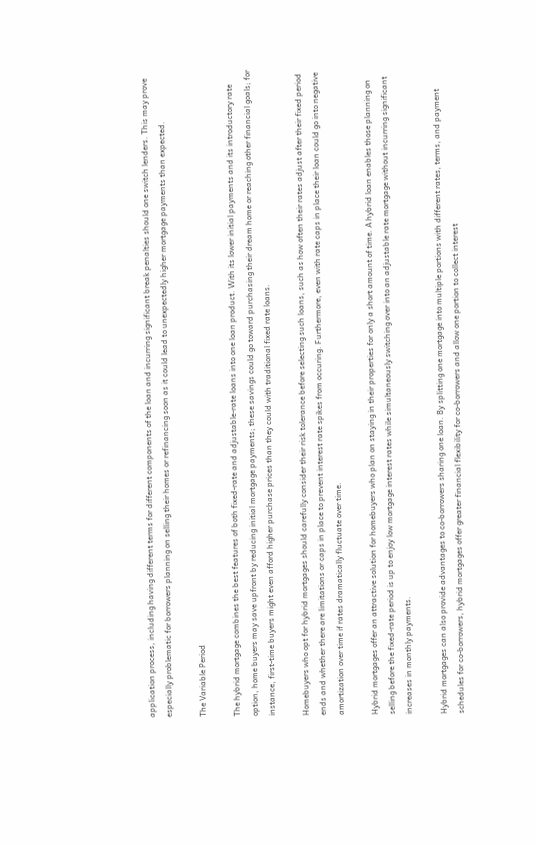application process, including having different terms for different components of the loan and incurring significant break penalties should one switch lenders. This may prove especially problematic for borrowers planning on selling their homes or refinancing soon as it could lead to unexpectedly higher mortgage payments than expected.

The Variable Period

The hybrid mortgage combines the best features of both fixed-rate and adjustable-rate loans into one loan product. With its lower initial payments and its introductory rate option, home buyers may save upfront by reducing initial mortgage payments; these savings could go toward purchasing their dream home or reaching other financial goals; for instance, first-time buyers might even afford higher purchase prices than they could with traditional fixed rate loans.

Homebuyers who opt for hybrid mortgages should carefully consider their risk tolerance before selecting such loans, such as how often their rates adjust after their fixed period ends and whether there are limitations or caps in place to prevent interest rate spikes from occuring. Furthermore, even with rate caps in place their loan could go into negative amortization over time if rates dramatically fluctuate over time.

Hybrid mortgages offer an attractive solution for homebuyers who plan on staying in their properties for only a short amount of time. A hybrid loan enables those planning on selling before the fixed-rate period is up to enjoy low mortgage interest rates while simultaneously switching over into an adjustable rate mortgage without incurring significant increases in monthly payments.

Hybrid mortgages can also provide advantages to co-borrowers sharing one loan. By splitting one mortgage into multiple portions with different rates, terms, and payment schedules for co-borrowers, hybrid mortgages offer greater financial flexibility for co-borrowers and allow one portion to collect interest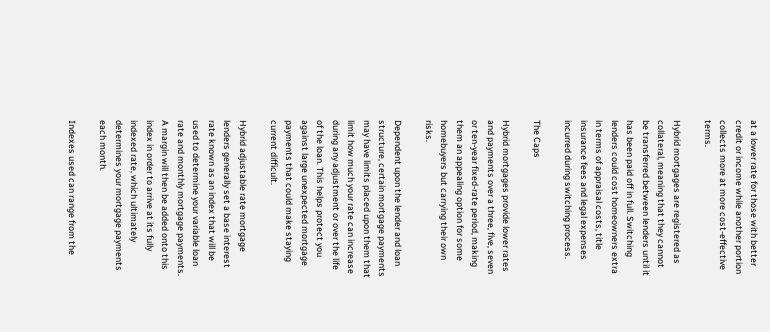at a lower rate for those with better credit or income while another portion collects more at more cost-effective terms.

Hybrid mortgages are registered as collateral, meaning that they cannot be transferred between lenders until it has been paid off in full. Switching lenders could cost homeowners extra in terms of appraisal costs, title insurance fees and legal expenses incurred during switching process.

The Caps

Hybrid mortgages provide lower rates and payments over a three, five, seven or ten-year fixed-rate period, making them an appealing option for some homebuyers but carrying their own risks.

Dependent upon the lender and loan structure, certain mortgage payments may have limits placed upon them that limit how much your rate can increase during any adjustment or over the life of the loan. This helps protect you against large unexpected mortgage payments that could make staying current difficult.

Hybrid adjustable rate mortgage lenders generally set a base interest rate known as an index that will be used to determine your variable loan rate and monthly mortgage payments. A margin will then be added onto this index in order to arrive at its fully indexed rate, which ultimately determines your mortgage payments each month.

Indexes used can range from the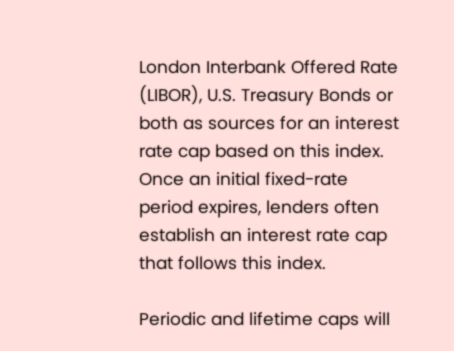London Interbank Offered Rate (LIBOR), U.S. Treasury Bonds or both as sources for an interest rate cap based on this index. Once an initial fixed-rate period expires, lenders often establish an interest rate cap that follows this index.

Periodic and lifetime caps will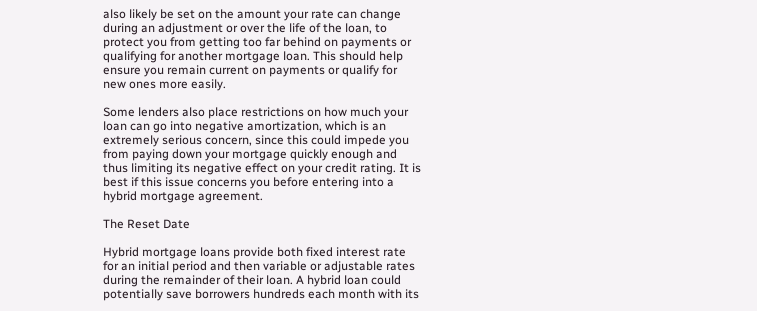also likely be set on the amount your rate can change during an adjustment or over the life of the loan, to protect you from getting too far behind on payments or qualifying for another mortgage loan. This should help ensure you remain current on payments or qualify for new ones more easily.

Some lenders also place restrictions on how much your loan can go into negative amortization, which is an extremely serious concern, since this could impede you from paying down your mortgage quickly enough and thus limiting its negative effect on your credit rating. It is best if this issue concerns you before entering into a hybrid mortgage agreement.

The Reset Date

Hybrid mortgage loans provide both fixed interest rate for an initial period and then variable or adjustable rates during the remainder of their loan. A hybrid loan could potentially save borrowers hundreds each month with its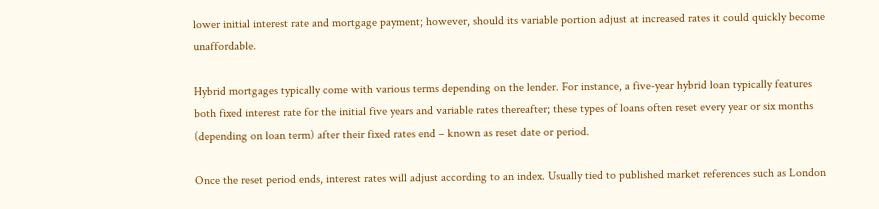lower initial interest rate and mortgage payment; however, should its variable portion adjust at increased rates it could quickly become unaffordable.

Hybrid mortgages typically come with various terms depending on the lender. For instance, a five-year hybrid loan typically features both fixed interest rate for the initial five years and variable rates thereafter; these types of loans often reset every year or six months (depending on loan term) after their fixed rates end – known as reset date or period.

Once the reset period ends, interest rates will adjust according to an index. Usually tied to published market references such as London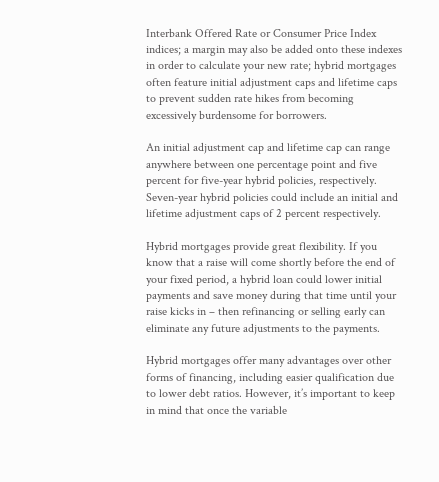Interbank Offered Rate or Consumer Price Index indices; a margin may also be added onto these indexes in order to calculate your new rate; hybrid mortgages often feature initial adjustment caps and lifetime caps to prevent sudden rate hikes from becoming excessively burdensome for borrowers.

An initial adjustment cap and lifetime cap can range anywhere between one percentage point and five percent for five-year hybrid policies, respectively. Seven-year hybrid policies could include an initial and lifetime adjustment caps of 2 percent respectively.

Hybrid mortgages provide great flexibility. If you know that a raise will come shortly before the end of your fixed period, a hybrid loan could lower initial payments and save money during that time until your raise kicks in – then refinancing or selling early can eliminate any future adjustments to the payments.

Hybrid mortgages offer many advantages over other forms of financing, including easier qualification due to lower debt ratios. However, it’s important to keep in mind that once the variable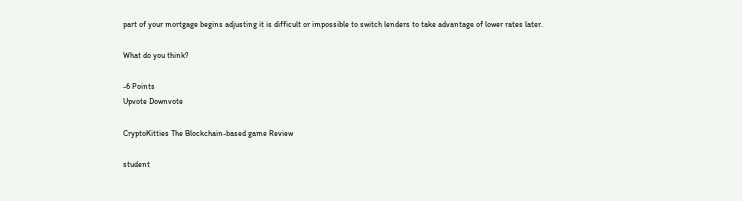part of your mortgage begins adjusting it is difficult or impossible to switch lenders to take advantage of lower rates later.

What do you think?

-6 Points
Upvote Downvote

CryptoKitties The Blockchain-based game Review

student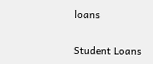loans

Student Loans